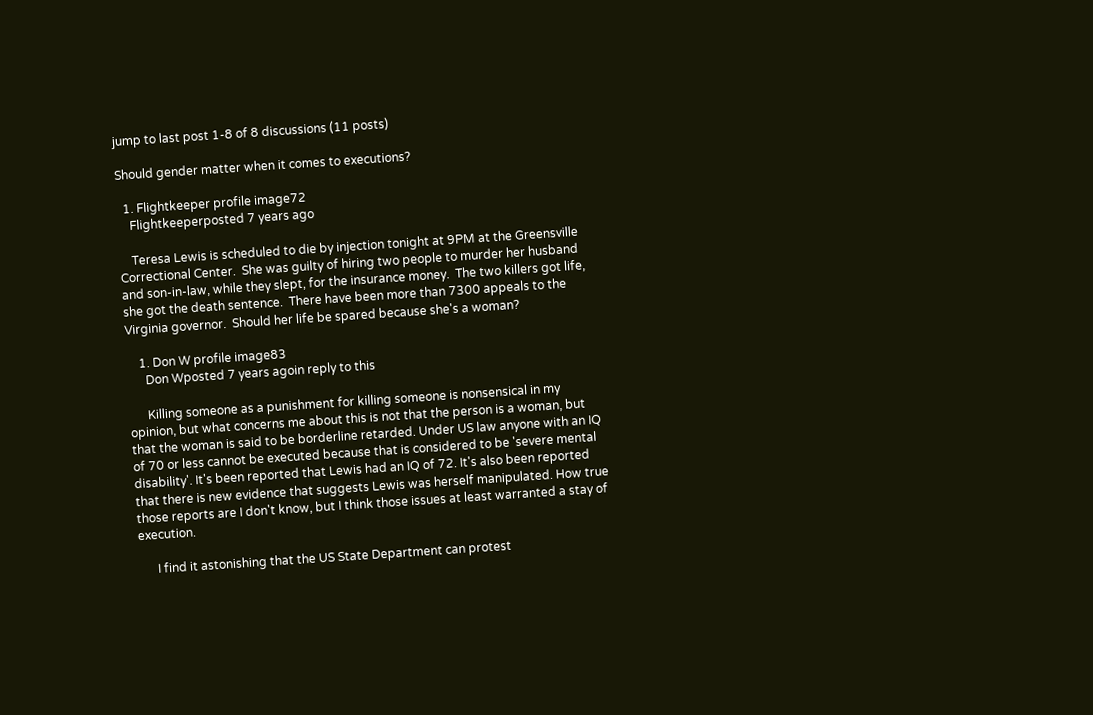jump to last post 1-8 of 8 discussions (11 posts)

Should gender matter when it comes to executions?

  1. Flightkeeper profile image72
    Flightkeeperposted 7 years ago

    Teresa Lewis is scheduled to die by injection tonight at 9PM at the Greensville Correctional Center.  She was guilty of hiring two people to murder her husband and son-in-law, while they slept, for the insurance money.  The two killers got life, she got the death sentence.  There have been more than 7300 appeals to the Virginia governor.  Should her life be spared because she's a woman?

    1. Don W profile image83
      Don Wposted 7 years agoin reply to this

      Killing someone as a punishment for killing someone is nonsensical in my opinion, but what concerns me about this is not that the person is a woman, but that the woman is said to be borderline retarded. Under US law anyone with an IQ of 70 or less cannot be executed because that is considered to be 'severe mental disability'. It's been reported that Lewis had an IQ of 72. It's also been reported that there is new evidence that suggests Lewis was herself manipulated. How true those reports are I don't know, but I think those issues at least warranted a stay of execution.

      I find it astonishing that the US State Department can protest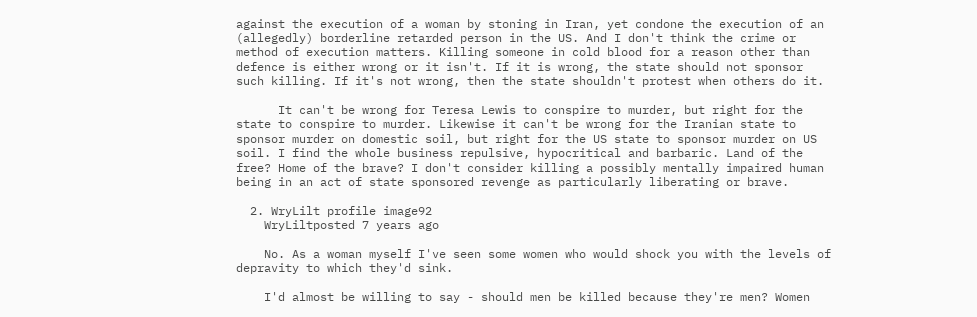against the execution of a woman by stoning in Iran, yet condone the execution of an (allegedly) borderline retarded person in the US. And I don't think the crime or method of execution matters. Killing someone in cold blood for a reason other than defence is either wrong or it isn't. If it is wrong, the state should not sponsor such killing. If it's not wrong, then the state shouldn't protest when others do it.

      It can't be wrong for Teresa Lewis to conspire to murder, but right for the state to conspire to murder. Likewise it can't be wrong for the Iranian state to sponsor murder on domestic soil, but right for the US state to sponsor murder on US soil. I find the whole business repulsive, hypocritical and barbaric. Land of the free? Home of the brave? I don't consider killing a possibly mentally impaired human being in an act of state sponsored revenge as particularly liberating or brave.

  2. WryLilt profile image92
    WryLiltposted 7 years ago

    No. As a woman myself I've seen some women who would shock you with the levels of depravity to which they'd sink.

    I'd almost be willing to say - should men be killed because they're men? Women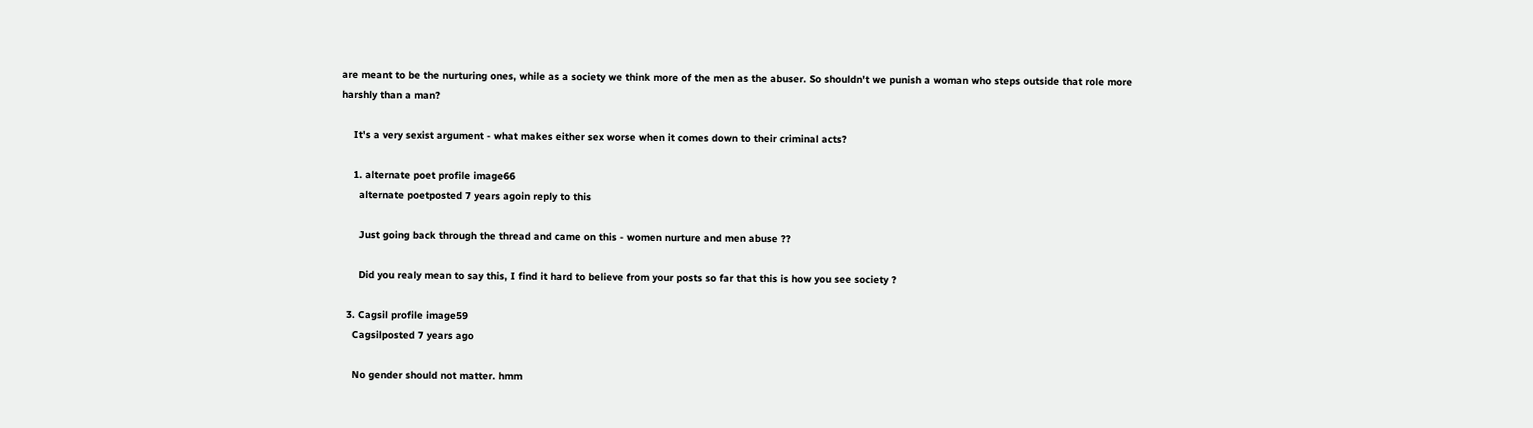are meant to be the nurturing ones, while as a society we think more of the men as the abuser. So shouldn't we punish a woman who steps outside that role more harshly than a man?

    It's a very sexist argument - what makes either sex worse when it comes down to their criminal acts?

    1. alternate poet profile image66
      alternate poetposted 7 years agoin reply to this

      Just going back through the thread and came on this - women nurture and men abuse ??

      Did you realy mean to say this, I find it hard to believe from your posts so far that this is how you see society ?

  3. Cagsil profile image59
    Cagsilposted 7 years ago

    No gender should not matter. hmm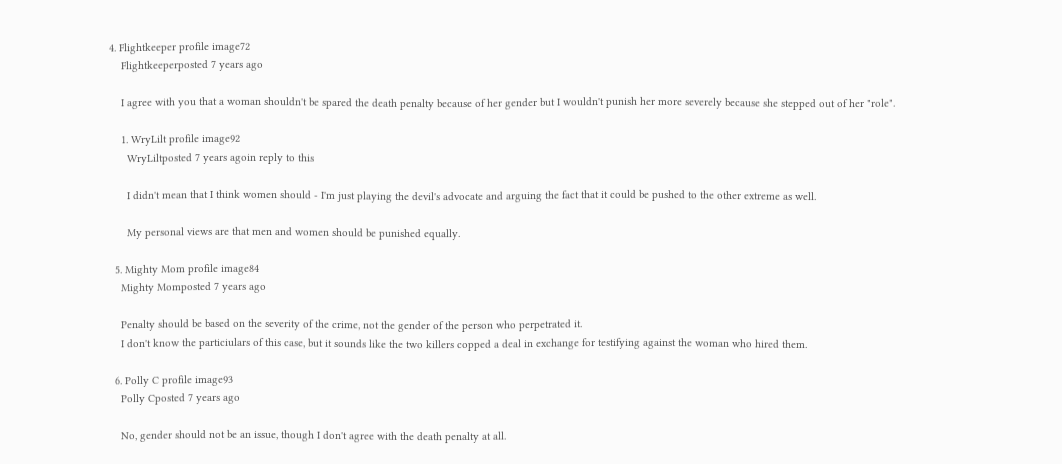4. Flightkeeper profile image72
    Flightkeeperposted 7 years ago

    I agree with you that a woman shouldn't be spared the death penalty because of her gender but I wouldn't punish her more severely because she stepped out of her "role".

    1. WryLilt profile image92
      WryLiltposted 7 years agoin reply to this

      I didn't mean that I think women should - I'm just playing the devil's advocate and arguing the fact that it could be pushed to the other extreme as well.

      My personal views are that men and women should be punished equally.

  5. Mighty Mom profile image84
    Mighty Momposted 7 years ago

    Penalty should be based on the severity of the crime, not the gender of the person who perpetrated it.
    I don't know the particiulars of this case, but it sounds like the two killers copped a deal in exchange for testifying against the woman who hired them.

  6. Polly C profile image93
    Polly Cposted 7 years ago

    No, gender should not be an issue, though I don't agree with the death penalty at all.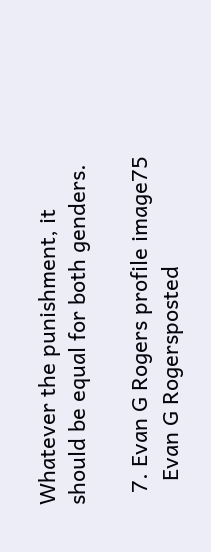Whatever the punishment, it should be equal for both genders.

  7. Evan G Rogers profile image75
    Evan G Rogersposted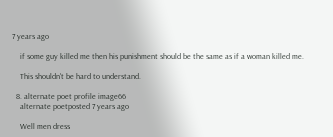7 years ago

    if some guy killed me then his punishment should be the same as if a woman killed me.

    This shouldn't be hard to understand.

  8. alternate poet profile image66
    alternate poetposted 7 years ago

    Well men dress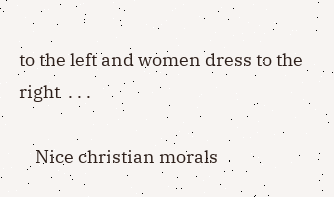to the left and women dress to the right  . . .

    Nice christian morals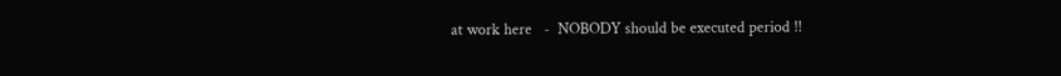at work here   -  NOBODY should be executed period !!